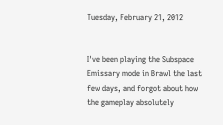Tuesday, February 21, 2012


I've been playing the Subspace Emissary mode in Brawl the last few days, and forgot about how the gameplay absolutely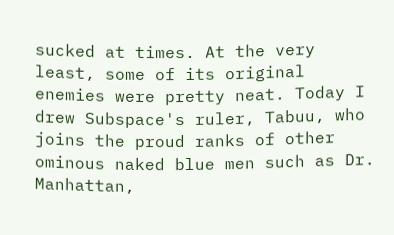sucked at times. At the very least, some of its original enemies were pretty neat. Today I drew Subspace's ruler, Tabuu, who joins the proud ranks of other ominous naked blue men such as Dr. Manhattan,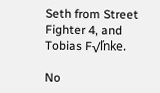Seth from Street Fighter 4, and Tobias F√ľnke.

No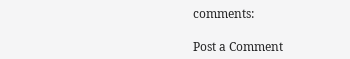comments:

Post a Comment